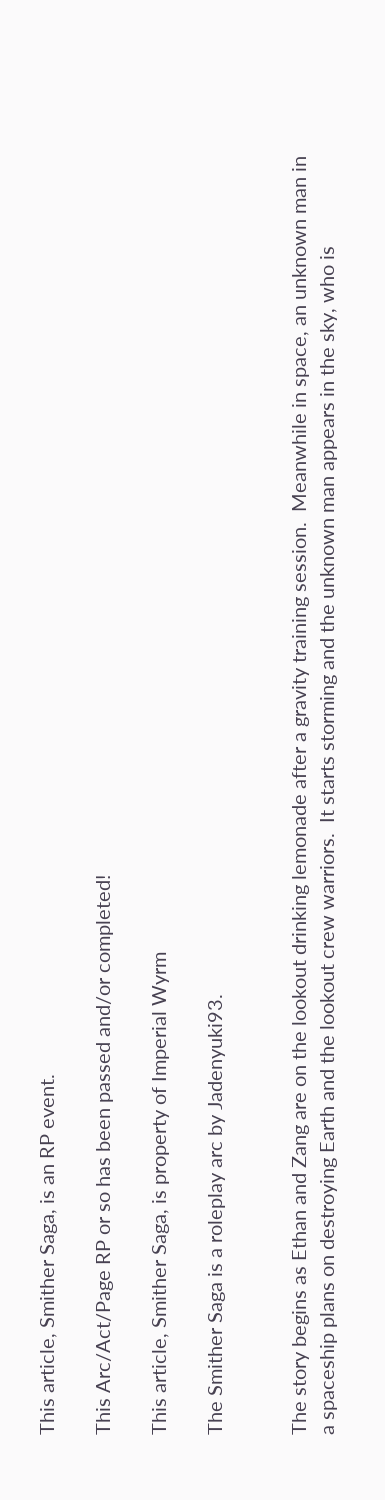This article, Smither Saga, is an RP event.

This Arc/Act/Page RP or so has been passed and/or completed!

This article, Smither Saga, is property of Imperial Wyrm

The Smither Saga is a roleplay arc by Jadenyuki93.


The story begins as Ethan and Zang are on the lookout drinking lemonade after a gravity training session.  Meanwhile in space, an unknown man in a spaceship plans on destroying Earth and the lookout crew warriors.  It starts storming and the unknown man appears in the sky, who is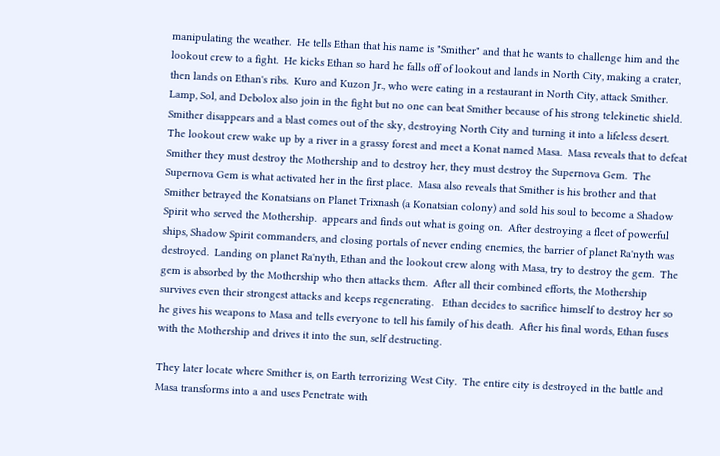manipulating the weather.  He tells Ethan that his name is "Smither" and that he wants to challenge him and the lookout crew to a fight.  He kicks Ethan so hard he falls off of lookout and lands in North City, making a crater, then lands on Ethan's ribs.  Kuro and Kuzon Jr., who were eating in a restaurant in North City, attack Smither.  Lamp, Sol, and Debolox also join in the fight but no one can beat Smither because of his strong telekinetic shield.  Smither disappears and a blast comes out of the sky, destroying North City and turning it into a lifeless desert.  The lookout crew wake up by a river in a grassy forest and meet a Konat named Masa.  Masa reveals that to defeat Smither they must destroy the Mothership and to destroy her, they must destroy the Supernova Gem.  The Supernova Gem is what activated her in the first place.  Masa also reveals that Smither is his brother and that Smither betrayed the Konatsians on Planet Trixnash (a Konatsian colony) and sold his soul to become a Shadow Spirit who served the Mothership.  appears and finds out what is going on.  After destroying a fleet of powerful ships, Shadow Spirit commanders, and closing portals of never ending enemies, the barrier of planet Ra'nyth was destroyed.  Landing on planet Ra'nyth, Ethan and the lookout crew along with Masa, try to destroy the gem.  The gem is absorbed by the Mothership who then attacks them.  After all their combined efforts, the Mothership survives even their strongest attacks and keeps regenerating.   Ethan decides to sacrifice himself to destroy her so he gives his weapons to Masa and tells everyone to tell his family of his death.  After his final words, Ethan fuses with the Mothership and drives it into the sun, self destructing.

They later locate where Smither is, on Earth terrorizing West City.  The entire city is destroyed in the battle and Masa transforms into a and uses Penetrate with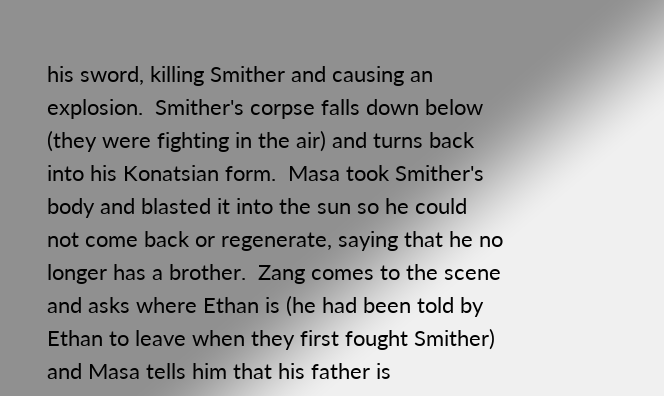his sword, killing Smither and causing an explosion.  Smither's corpse falls down below (they were fighting in the air) and turns back into his Konatsian form.  Masa took Smither's body and blasted it into the sun so he could not come back or regenerate, saying that he no longer has a brother.  Zang comes to the scene and asks where Ethan is (he had been told by Ethan to leave when they first fought Smither) and Masa tells him that his father is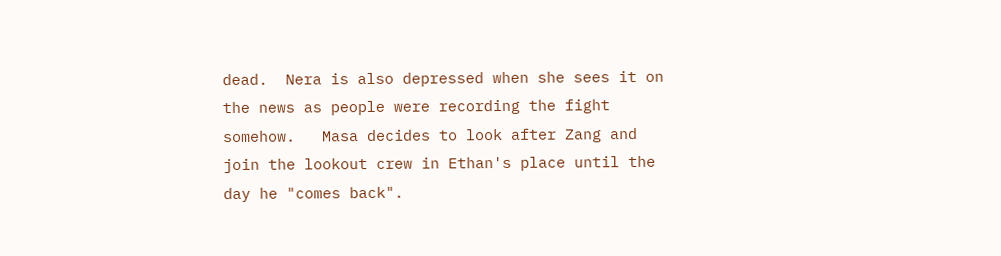dead.  Nera is also depressed when she sees it on the news as people were recording the fight somehow.   Masa decides to look after Zang and join the lookout crew in Ethan's place until the day he "comes back".